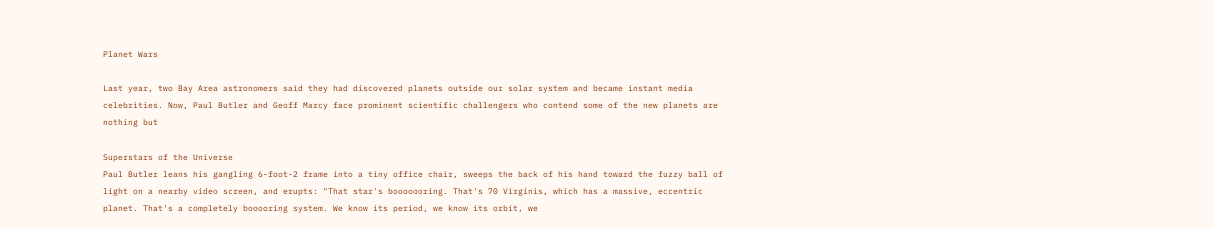Planet Wars

Last year, two Bay Area astronomers said they had discovered planets outside our solar system and became instant media celebrities. Now, Paul Butler and Geoff Marcy face prominent scientific challengers who contend some of the new planets are nothing but

Superstars of the Universe
Paul Butler leans his gangling 6-foot-2 frame into a tiny office chair, sweeps the back of his hand toward the fuzzy ball of light on a nearby video screen, and erupts: "That star's booooooring. That's 70 Virginis, which has a massive, eccentric planet. That's a completely booooring system. We know its period, we know its orbit, we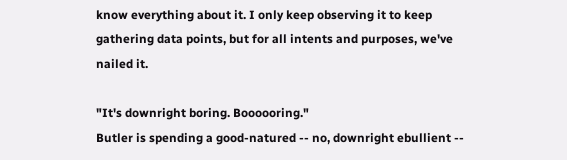know everything about it. I only keep observing it to keep gathering data points, but for all intents and purposes, we've nailed it.

"It's downright boring. Boooooring."
Butler is spending a good-natured -- no, downright ebullient --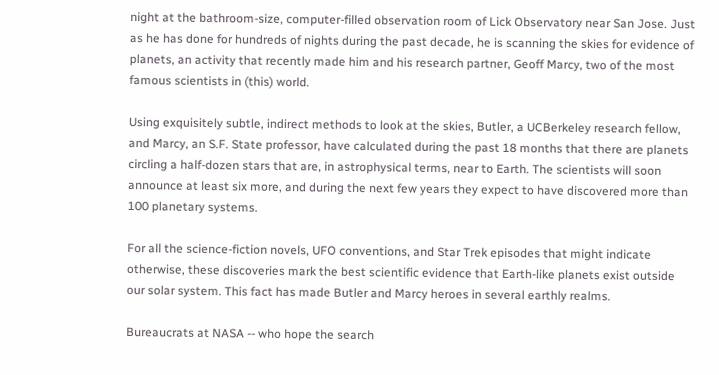night at the bathroom-size, computer-filled observation room of Lick Observatory near San Jose. Just as he has done for hundreds of nights during the past decade, he is scanning the skies for evidence of planets, an activity that recently made him and his research partner, Geoff Marcy, two of the most famous scientists in (this) world.

Using exquisitely subtle, indirect methods to look at the skies, Butler, a UCBerkeley research fellow, and Marcy, an S.F. State professor, have calculated during the past 18 months that there are planets circling a half-dozen stars that are, in astrophysical terms, near to Earth. The scientists will soon announce at least six more, and during the next few years they expect to have discovered more than 100 planetary systems.

For all the science-fiction novels, UFO conventions, and Star Trek episodes that might indicate otherwise, these discoveries mark the best scientific evidence that Earth-like planets exist outside our solar system. This fact has made Butler and Marcy heroes in several earthly realms.

Bureaucrats at NASA -- who hope the search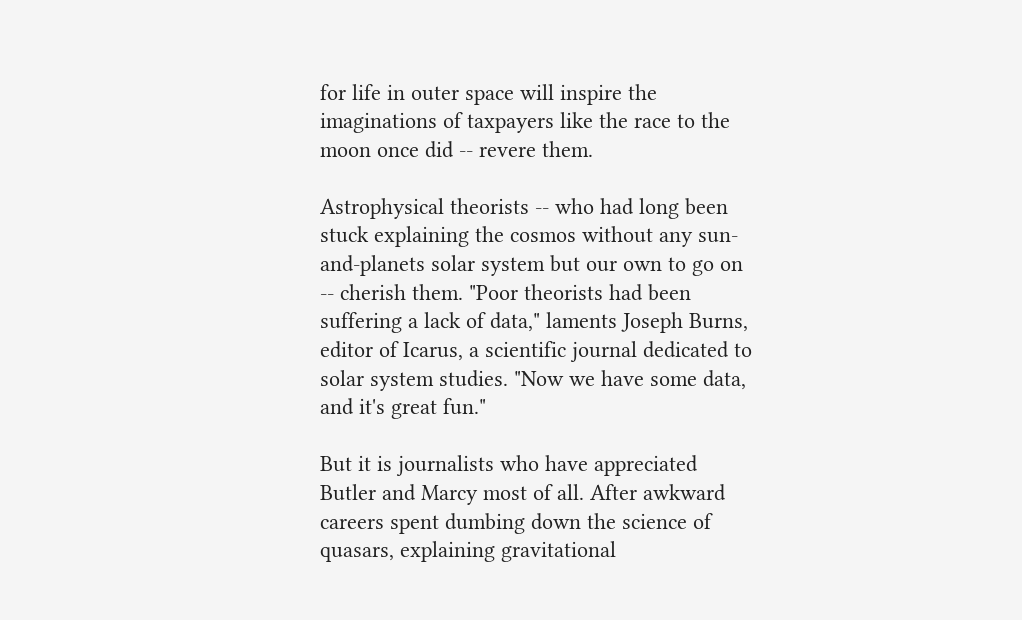for life in outer space will inspire the imaginations of taxpayers like the race to the moon once did -- revere them.

Astrophysical theorists -- who had long been stuck explaining the cosmos without any sun-and-planets solar system but our own to go on -- cherish them. "Poor theorists had been suffering a lack of data," laments Joseph Burns, editor of Icarus, a scientific journal dedicated to solar system studies. "Now we have some data, and it's great fun."

But it is journalists who have appreciated Butler and Marcy most of all. After awkward careers spent dumbing down the science of quasars, explaining gravitational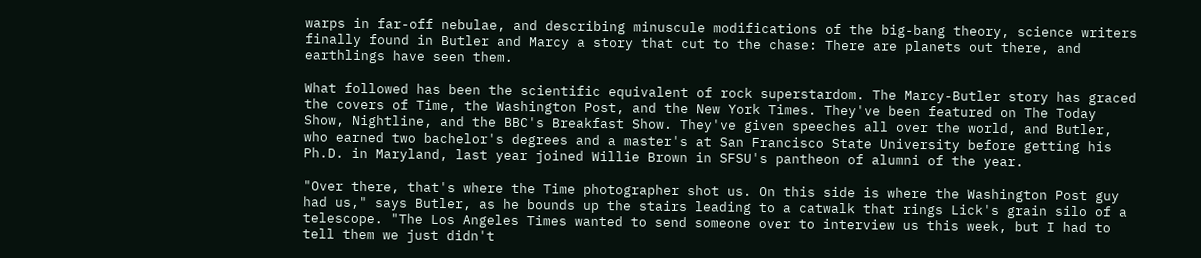warps in far-off nebulae, and describing minuscule modifications of the big-bang theory, science writers finally found in Butler and Marcy a story that cut to the chase: There are planets out there, and earthlings have seen them.

What followed has been the scientific equivalent of rock superstardom. The Marcy-Butler story has graced the covers of Time, the Washington Post, and the New York Times. They've been featured on The Today Show, Nightline, and the BBC's Breakfast Show. They've given speeches all over the world, and Butler, who earned two bachelor's degrees and a master's at San Francisco State University before getting his Ph.D. in Maryland, last year joined Willie Brown in SFSU's pantheon of alumni of the year.

"Over there, that's where the Time photographer shot us. On this side is where the Washington Post guy had us," says Butler, as he bounds up the stairs leading to a catwalk that rings Lick's grain silo of a telescope. "The Los Angeles Times wanted to send someone over to interview us this week, but I had to tell them we just didn't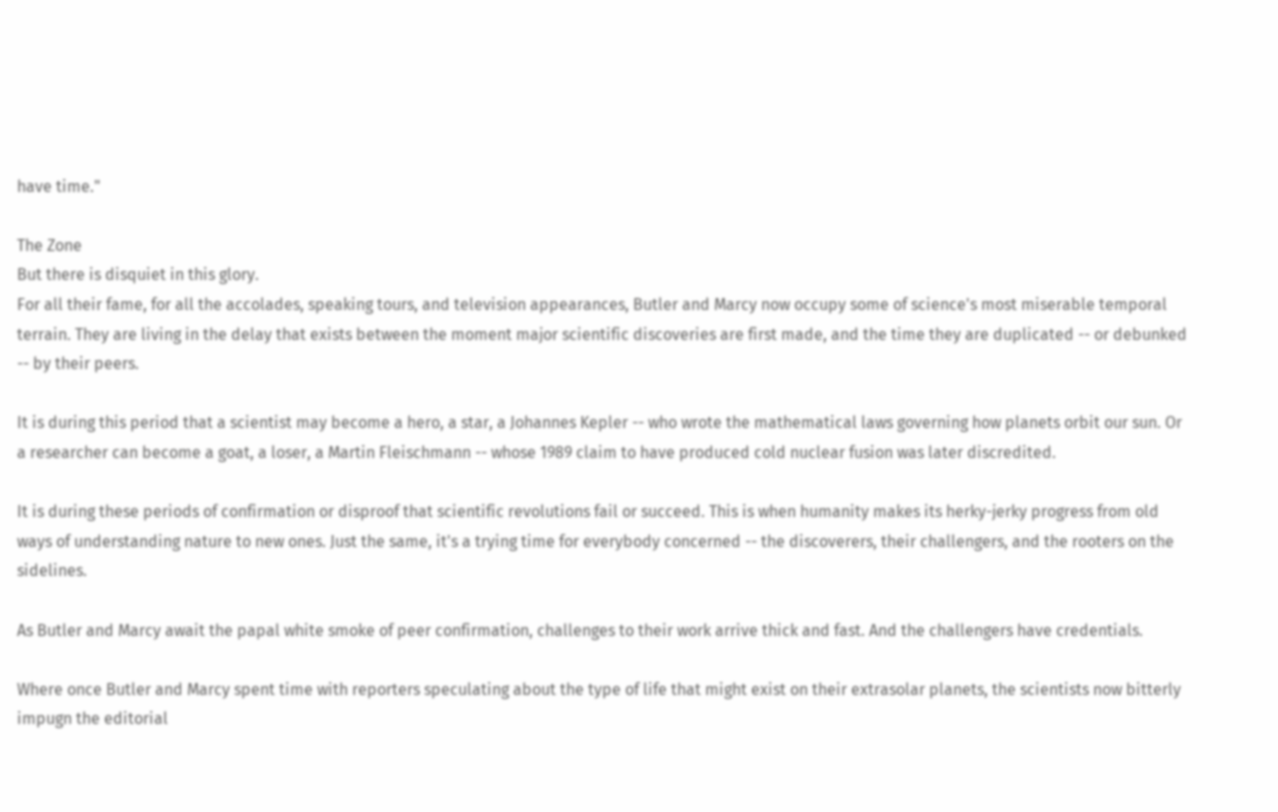have time."

The Zone
But there is disquiet in this glory.
For all their fame, for all the accolades, speaking tours, and television appearances, Butler and Marcy now occupy some of science's most miserable temporal terrain. They are living in the delay that exists between the moment major scientific discoveries are first made, and the time they are duplicated -- or debunked -- by their peers.

It is during this period that a scientist may become a hero, a star, a Johannes Kepler -- who wrote the mathematical laws governing how planets orbit our sun. Or a researcher can become a goat, a loser, a Martin Fleischmann -- whose 1989 claim to have produced cold nuclear fusion was later discredited.

It is during these periods of confirmation or disproof that scientific revolutions fail or succeed. This is when humanity makes its herky-jerky progress from old ways of understanding nature to new ones. Just the same, it's a trying time for everybody concerned -- the discoverers, their challengers, and the rooters on the sidelines.

As Butler and Marcy await the papal white smoke of peer confirmation, challenges to their work arrive thick and fast. And the challengers have credentials.

Where once Butler and Marcy spent time with reporters speculating about the type of life that might exist on their extrasolar planets, the scientists now bitterly impugn the editorial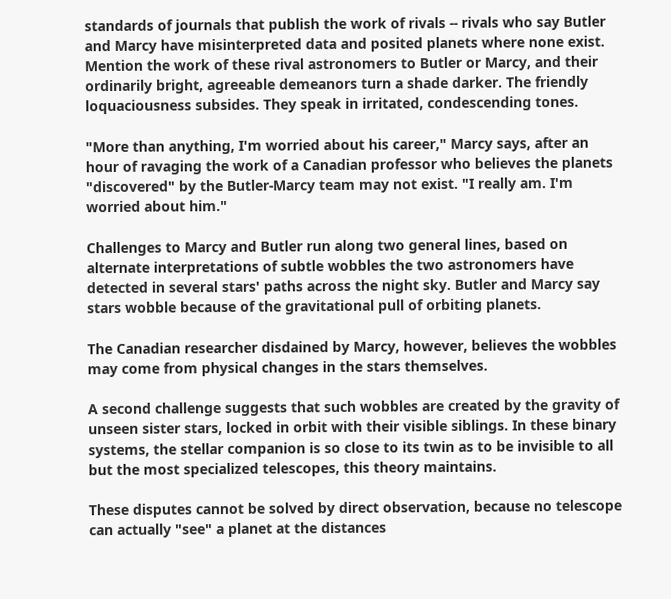standards of journals that publish the work of rivals -- rivals who say Butler and Marcy have misinterpreted data and posited planets where none exist. Mention the work of these rival astronomers to Butler or Marcy, and their ordinarily bright, agreeable demeanors turn a shade darker. The friendly loquaciousness subsides. They speak in irritated, condescending tones.

"More than anything, I'm worried about his career," Marcy says, after an hour of ravaging the work of a Canadian professor who believes the planets "discovered" by the Butler-Marcy team may not exist. "I really am. I'm worried about him."

Challenges to Marcy and Butler run along two general lines, based on alternate interpretations of subtle wobbles the two astronomers have detected in several stars' paths across the night sky. Butler and Marcy say stars wobble because of the gravitational pull of orbiting planets.

The Canadian researcher disdained by Marcy, however, believes the wobbles may come from physical changes in the stars themselves.

A second challenge suggests that such wobbles are created by the gravity of unseen sister stars, locked in orbit with their visible siblings. In these binary systems, the stellar companion is so close to its twin as to be invisible to all but the most specialized telescopes, this theory maintains.

These disputes cannot be solved by direct observation, because no telescope can actually "see" a planet at the distances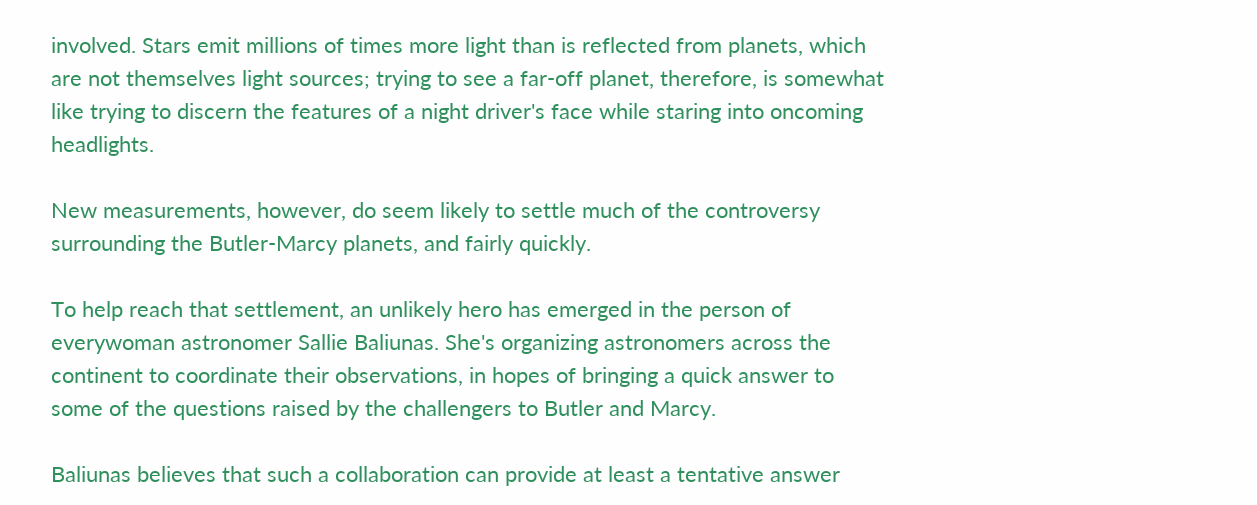involved. Stars emit millions of times more light than is reflected from planets, which are not themselves light sources; trying to see a far-off planet, therefore, is somewhat like trying to discern the features of a night driver's face while staring into oncoming headlights.

New measurements, however, do seem likely to settle much of the controversy surrounding the Butler-Marcy planets, and fairly quickly.

To help reach that settlement, an unlikely hero has emerged in the person of everywoman astronomer Sallie Baliunas. She's organizing astronomers across the continent to coordinate their observations, in hopes of bringing a quick answer to some of the questions raised by the challengers to Butler and Marcy.

Baliunas believes that such a collaboration can provide at least a tentative answer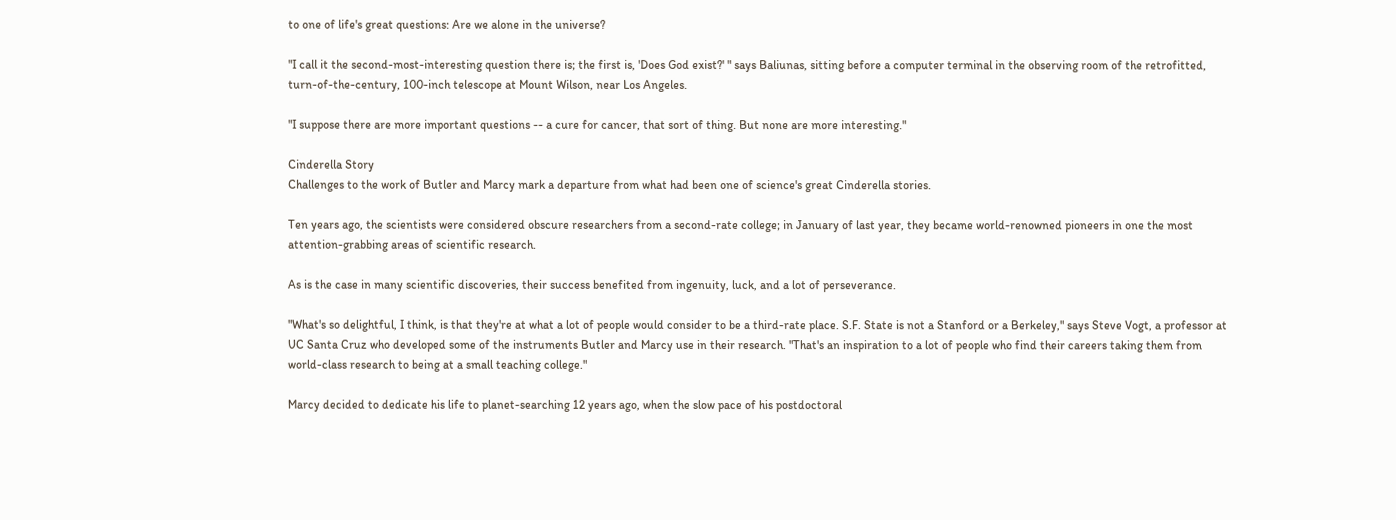to one of life's great questions: Are we alone in the universe?

"I call it the second-most-interesting question there is; the first is, 'Does God exist?' " says Baliunas, sitting before a computer terminal in the observing room of the retrofitted, turn-of-the-century, 100-inch telescope at Mount Wilson, near Los Angeles.

"I suppose there are more important questions -- a cure for cancer, that sort of thing. But none are more interesting."

Cinderella Story
Challenges to the work of Butler and Marcy mark a departure from what had been one of science's great Cinderella stories.

Ten years ago, the scientists were considered obscure researchers from a second-rate college; in January of last year, they became world-renowned pioneers in one the most attention-grabbing areas of scientific research.

As is the case in many scientific discoveries, their success benefited from ingenuity, luck, and a lot of perseverance.

"What's so delightful, I think, is that they're at what a lot of people would consider to be a third-rate place. S.F. State is not a Stanford or a Berkeley," says Steve Vogt, a professor at UC Santa Cruz who developed some of the instruments Butler and Marcy use in their research. "That's an inspiration to a lot of people who find their careers taking them from world-class research to being at a small teaching college."

Marcy decided to dedicate his life to planet-searching 12 years ago, when the slow pace of his postdoctoral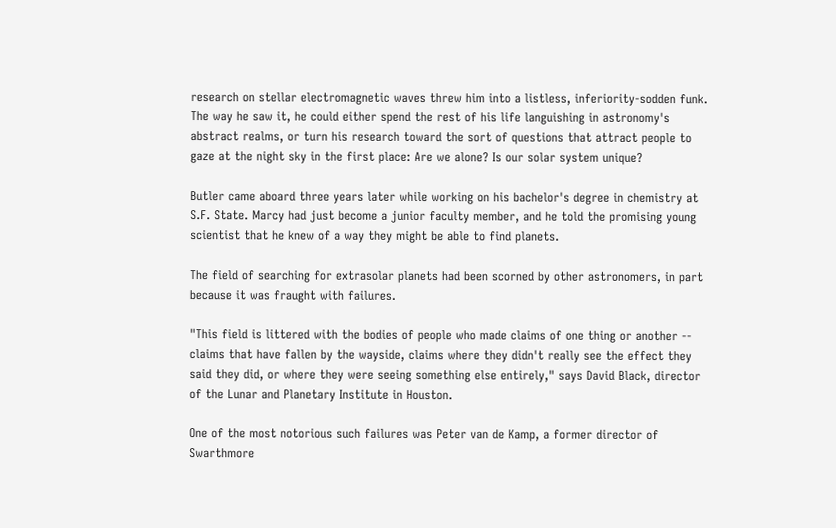research on stellar electromagnetic waves threw him into a listless, inferiority-sodden funk. The way he saw it, he could either spend the rest of his life languishing in astronomy's abstract realms, or turn his research toward the sort of questions that attract people to gaze at the night sky in the first place: Are we alone? Is our solar system unique?

Butler came aboard three years later while working on his bachelor's degree in chemistry at S.F. State. Marcy had just become a junior faculty member, and he told the promising young scientist that he knew of a way they might be able to find planets.

The field of searching for extrasolar planets had been scorned by other astronomers, in part because it was fraught with failures.

"This field is littered with the bodies of people who made claims of one thing or another -- claims that have fallen by the wayside, claims where they didn't really see the effect they said they did, or where they were seeing something else entirely," says David Black, director of the Lunar and Planetary Institute in Houston.

One of the most notorious such failures was Peter van de Kamp, a former director of Swarthmore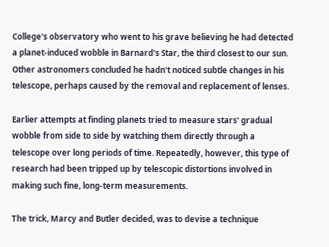College's observatory who went to his grave believing he had detected a planet-induced wobble in Barnard's Star, the third closest to our sun. Other astronomers concluded he hadn't noticed subtle changes in his telescope, perhaps caused by the removal and replacement of lenses.

Earlier attempts at finding planets tried to measure stars' gradual wobble from side to side by watching them directly through a telescope over long periods of time. Repeatedly, however, this type of research had been tripped up by telescopic distortions involved in making such fine, long-term measurements.

The trick, Marcy and Butler decided, was to devise a technique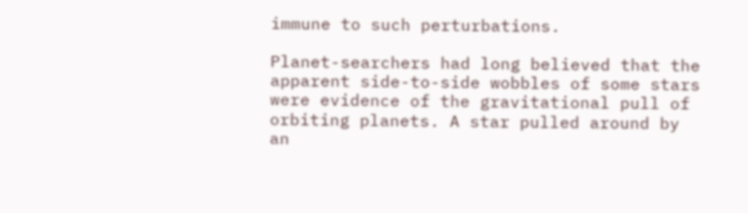immune to such perturbations.

Planet-searchers had long believed that the apparent side-to-side wobbles of some stars were evidence of the gravitational pull of orbiting planets. A star pulled around by an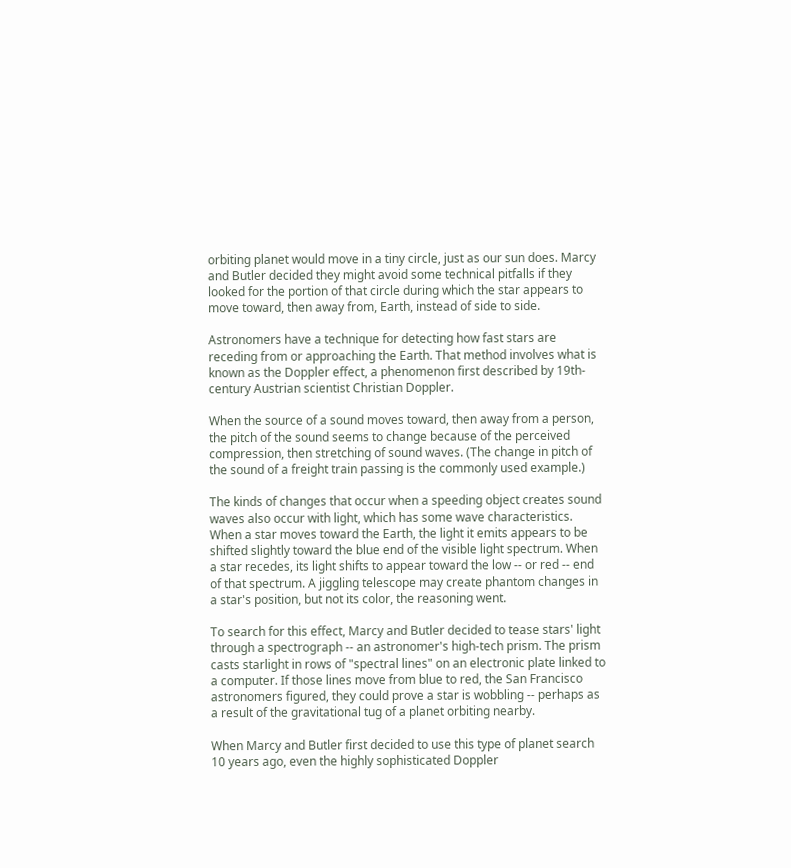orbiting planet would move in a tiny circle, just as our sun does. Marcy and Butler decided they might avoid some technical pitfalls if they looked for the portion of that circle during which the star appears to move toward, then away from, Earth, instead of side to side.

Astronomers have a technique for detecting how fast stars are receding from or approaching the Earth. That method involves what is known as the Doppler effect, a phenomenon first described by 19th-century Austrian scientist Christian Doppler.

When the source of a sound moves toward, then away from a person, the pitch of the sound seems to change because of the perceived compression, then stretching of sound waves. (The change in pitch of the sound of a freight train passing is the commonly used example.)

The kinds of changes that occur when a speeding object creates sound waves also occur with light, which has some wave characteristics. When a star moves toward the Earth, the light it emits appears to be shifted slightly toward the blue end of the visible light spectrum. When a star recedes, its light shifts to appear toward the low -- or red -- end of that spectrum. A jiggling telescope may create phantom changes in a star's position, but not its color, the reasoning went.

To search for this effect, Marcy and Butler decided to tease stars' light through a spectrograph -- an astronomer's high-tech prism. The prism casts starlight in rows of "spectral lines" on an electronic plate linked to a computer. If those lines move from blue to red, the San Francisco astronomers figured, they could prove a star is wobbling -- perhaps as a result of the gravitational tug of a planet orbiting nearby.

When Marcy and Butler first decided to use this type of planet search 10 years ago, even the highly sophisticated Doppler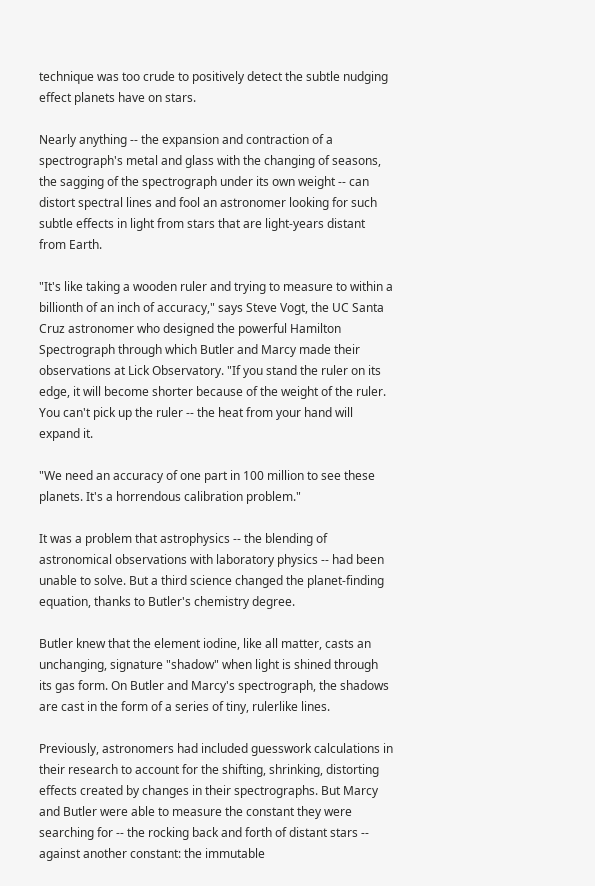technique was too crude to positively detect the subtle nudging effect planets have on stars.

Nearly anything -- the expansion and contraction of a spectrograph's metal and glass with the changing of seasons, the sagging of the spectrograph under its own weight -- can distort spectral lines and fool an astronomer looking for such subtle effects in light from stars that are light-years distant from Earth.

"It's like taking a wooden ruler and trying to measure to within a billionth of an inch of accuracy," says Steve Vogt, the UC Santa Cruz astronomer who designed the powerful Hamilton Spectrograph through which Butler and Marcy made their observations at Lick Observatory. "If you stand the ruler on its edge, it will become shorter because of the weight of the ruler. You can't pick up the ruler -- the heat from your hand will expand it.

"We need an accuracy of one part in 100 million to see these planets. It's a horrendous calibration problem."

It was a problem that astrophysics -- the blending of astronomical observations with laboratory physics -- had been unable to solve. But a third science changed the planet-finding equation, thanks to Butler's chemistry degree.

Butler knew that the element iodine, like all matter, casts an unchanging, signature "shadow" when light is shined through its gas form. On Butler and Marcy's spectrograph, the shadows are cast in the form of a series of tiny, rulerlike lines.

Previously, astronomers had included guesswork calculations in their research to account for the shifting, shrinking, distorting effects created by changes in their spectrographs. But Marcy and Butler were able to measure the constant they were searching for -- the rocking back and forth of distant stars -- against another constant: the immutable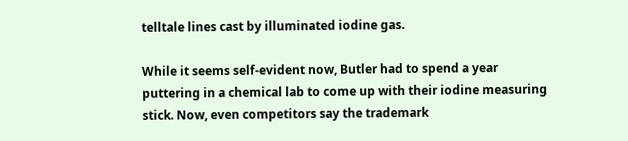telltale lines cast by illuminated iodine gas.

While it seems self-evident now, Butler had to spend a year puttering in a chemical lab to come up with their iodine measuring stick. Now, even competitors say the trademark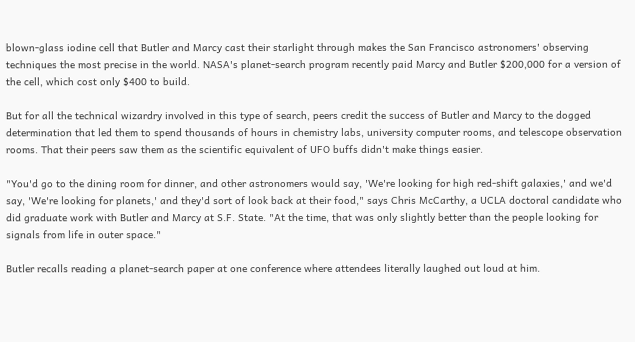blown-glass iodine cell that Butler and Marcy cast their starlight through makes the San Francisco astronomers' observing techniques the most precise in the world. NASA's planet-search program recently paid Marcy and Butler $200,000 for a version of the cell, which cost only $400 to build.

But for all the technical wizardry involved in this type of search, peers credit the success of Butler and Marcy to the dogged determination that led them to spend thousands of hours in chemistry labs, university computer rooms, and telescope observation rooms. That their peers saw them as the scientific equivalent of UFO buffs didn't make things easier.

"You'd go to the dining room for dinner, and other astronomers would say, 'We're looking for high red-shift galaxies,' and we'd say, 'We're looking for planets,' and they'd sort of look back at their food," says Chris McCarthy, a UCLA doctoral candidate who did graduate work with Butler and Marcy at S.F. State. "At the time, that was only slightly better than the people looking for signals from life in outer space."

Butler recalls reading a planet-search paper at one conference where attendees literally laughed out loud at him.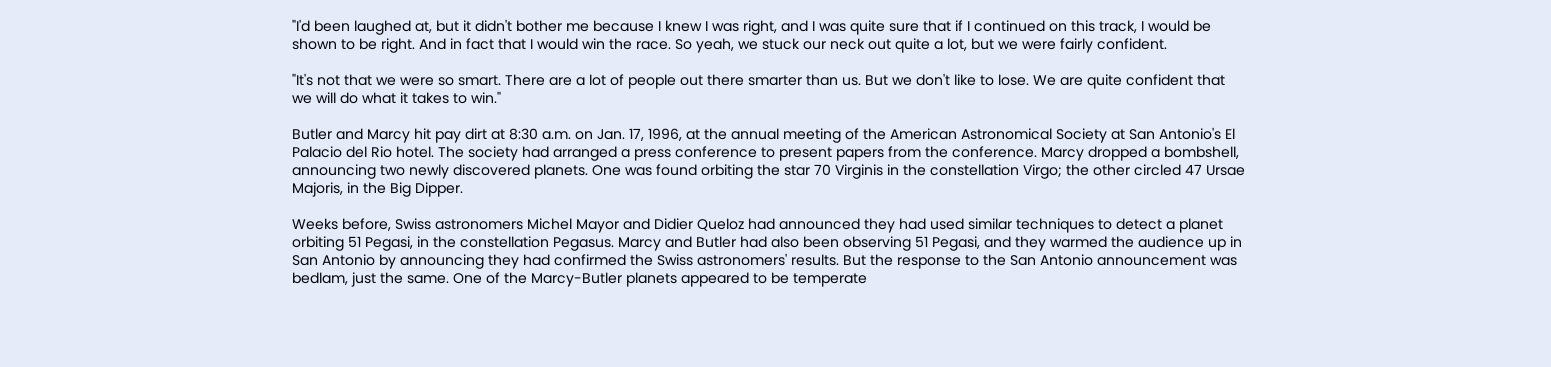"I'd been laughed at, but it didn't bother me because I knew I was right, and I was quite sure that if I continued on this track, I would be shown to be right. And in fact that I would win the race. So yeah, we stuck our neck out quite a lot, but we were fairly confident.

"It's not that we were so smart. There are a lot of people out there smarter than us. But we don't like to lose. We are quite confident that we will do what it takes to win."

Butler and Marcy hit pay dirt at 8:30 a.m. on Jan. 17, 1996, at the annual meeting of the American Astronomical Society at San Antonio's El Palacio del Rio hotel. The society had arranged a press conference to present papers from the conference. Marcy dropped a bombshell, announcing two newly discovered planets. One was found orbiting the star 70 Virginis in the constellation Virgo; the other circled 47 Ursae Majoris, in the Big Dipper.

Weeks before, Swiss astronomers Michel Mayor and Didier Queloz had announced they had used similar techniques to detect a planet orbiting 51 Pegasi, in the constellation Pegasus. Marcy and Butler had also been observing 51 Pegasi, and they warmed the audience up in San Antonio by announcing they had confirmed the Swiss astronomers' results. But the response to the San Antonio announcement was bedlam, just the same. One of the Marcy-Butler planets appeared to be temperate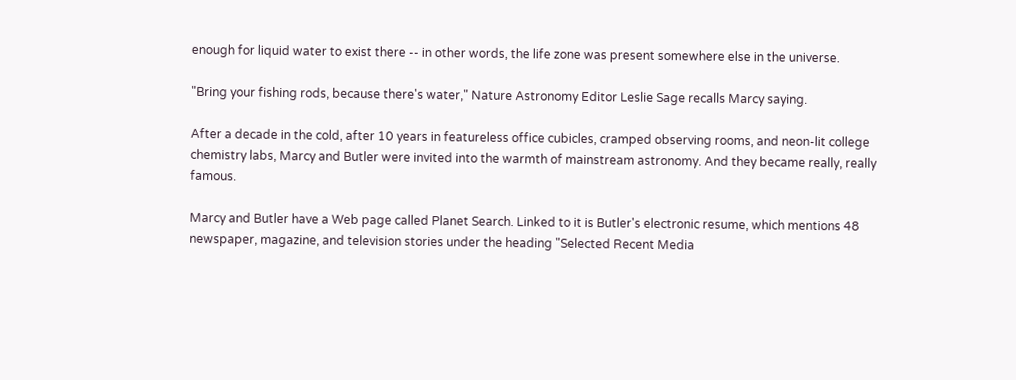enough for liquid water to exist there -- in other words, the life zone was present somewhere else in the universe.

"Bring your fishing rods, because there's water," Nature Astronomy Editor Leslie Sage recalls Marcy saying.

After a decade in the cold, after 10 years in featureless office cubicles, cramped observing rooms, and neon-lit college chemistry labs, Marcy and Butler were invited into the warmth of mainstream astronomy. And they became really, really famous.

Marcy and Butler have a Web page called Planet Search. Linked to it is Butler's electronic resume, which mentions 48 newspaper, magazine, and television stories under the heading "Selected Recent Media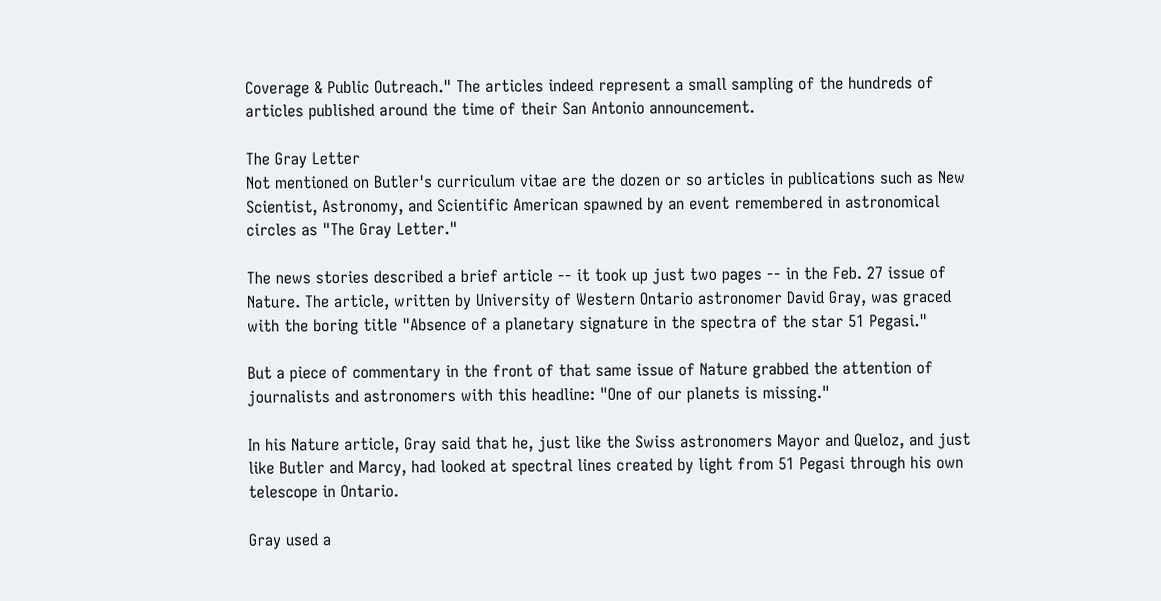Coverage & Public Outreach." The articles indeed represent a small sampling of the hundreds of articles published around the time of their San Antonio announcement.

The Gray Letter
Not mentioned on Butler's curriculum vitae are the dozen or so articles in publications such as New Scientist, Astronomy, and Scientific American spawned by an event remembered in astronomical circles as "The Gray Letter."

The news stories described a brief article -- it took up just two pages -- in the Feb. 27 issue of Nature. The article, written by University of Western Ontario astronomer David Gray, was graced with the boring title "Absence of a planetary signature in the spectra of the star 51 Pegasi."

But a piece of commentary in the front of that same issue of Nature grabbed the attention of journalists and astronomers with this headline: "One of our planets is missing."

In his Nature article, Gray said that he, just like the Swiss astronomers Mayor and Queloz, and just like Butler and Marcy, had looked at spectral lines created by light from 51 Pegasi through his own telescope in Ontario.

Gray used a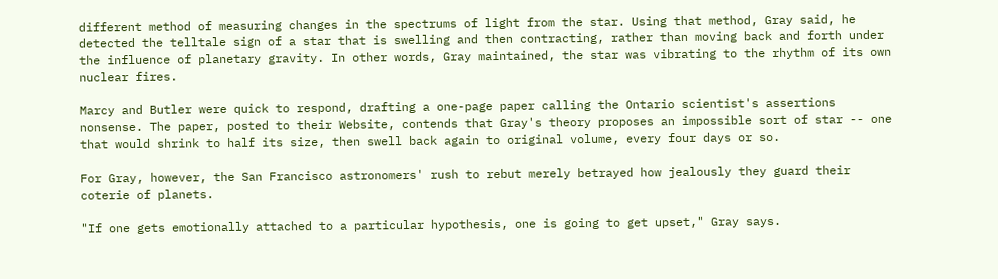different method of measuring changes in the spectrums of light from the star. Using that method, Gray said, he detected the telltale sign of a star that is swelling and then contracting, rather than moving back and forth under the influence of planetary gravity. In other words, Gray maintained, the star was vibrating to the rhythm of its own nuclear fires.

Marcy and Butler were quick to respond, drafting a one-page paper calling the Ontario scientist's assertions nonsense. The paper, posted to their Website, contends that Gray's theory proposes an impossible sort of star -- one that would shrink to half its size, then swell back again to original volume, every four days or so.

For Gray, however, the San Francisco astronomers' rush to rebut merely betrayed how jealously they guard their coterie of planets.

"If one gets emotionally attached to a particular hypothesis, one is going to get upset," Gray says.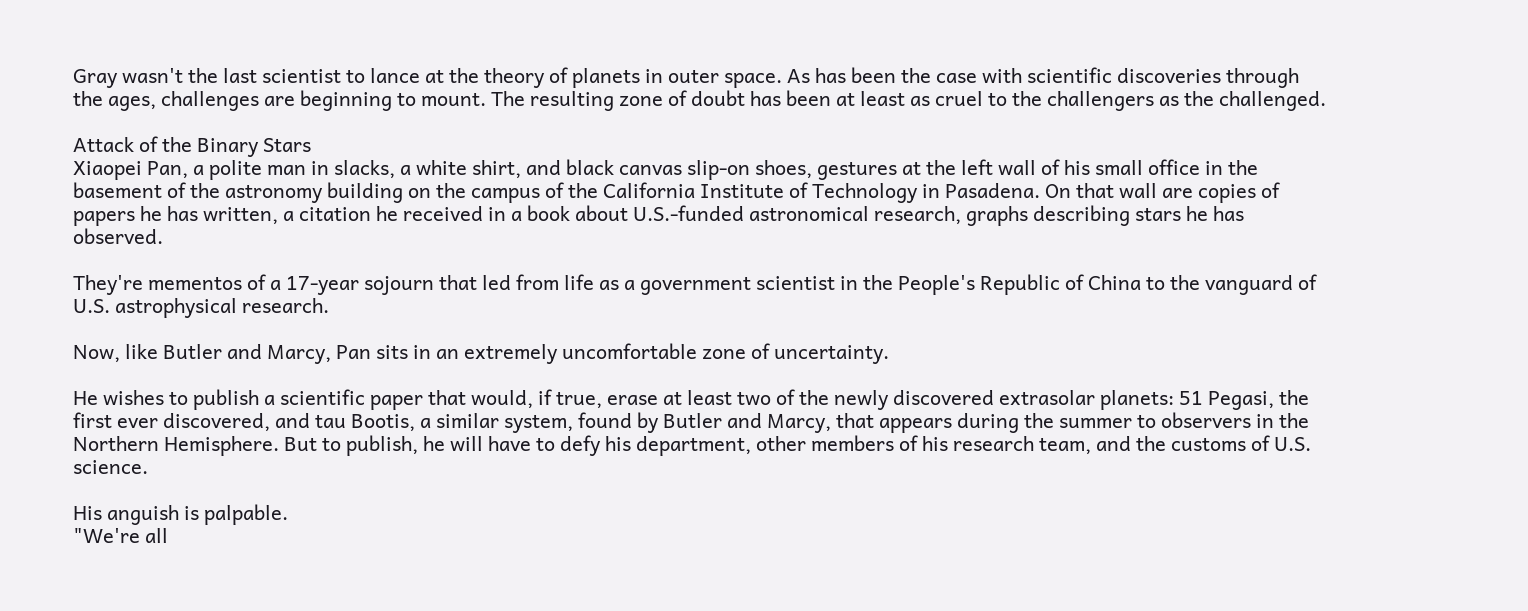Gray wasn't the last scientist to lance at the theory of planets in outer space. As has been the case with scientific discoveries through the ages, challenges are beginning to mount. The resulting zone of doubt has been at least as cruel to the challengers as the challenged.

Attack of the Binary Stars
Xiaopei Pan, a polite man in slacks, a white shirt, and black canvas slip-on shoes, gestures at the left wall of his small office in the basement of the astronomy building on the campus of the California Institute of Technology in Pasadena. On that wall are copies of papers he has written, a citation he received in a book about U.S.-funded astronomical research, graphs describing stars he has observed.

They're mementos of a 17-year sojourn that led from life as a government scientist in the People's Republic of China to the vanguard of U.S. astrophysical research.

Now, like Butler and Marcy, Pan sits in an extremely uncomfortable zone of uncertainty.

He wishes to publish a scientific paper that would, if true, erase at least two of the newly discovered extrasolar planets: 51 Pegasi, the first ever discovered, and tau Bootis, a similar system, found by Butler and Marcy, that appears during the summer to observers in the Northern Hemisphere. But to publish, he will have to defy his department, other members of his research team, and the customs of U.S. science.

His anguish is palpable.
"We're all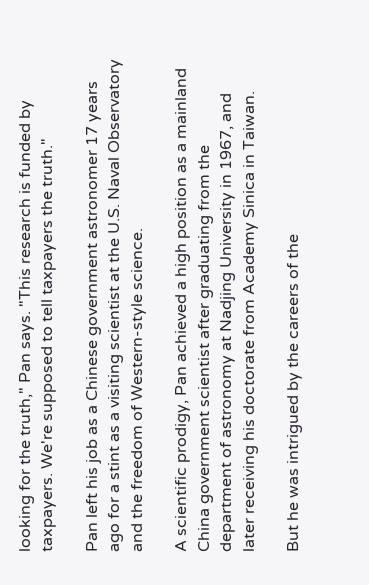looking for the truth," Pan says. "This research is funded by taxpayers. We're supposed to tell taxpayers the truth."

Pan left his job as a Chinese government astronomer 17 years ago for a stint as a visiting scientist at the U.S. Naval Observatory and the freedom of Western-style science.

A scientific prodigy, Pan achieved a high position as a mainland China government scientist after graduating from the department of astronomy at Nadjing University in 1967, and later receiving his doctorate from Academy Sinica in Taiwan.

But he was intrigued by the careers of the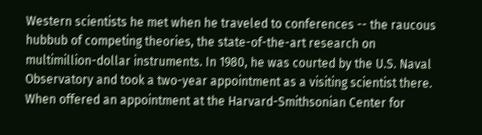Western scientists he met when he traveled to conferences -- the raucous hubbub of competing theories, the state-of-the-art research on multimillion-dollar instruments. In 1980, he was courted by the U.S. Naval Observatory and took a two-year appointment as a visiting scientist there. When offered an appointment at the Harvard-Smithsonian Center for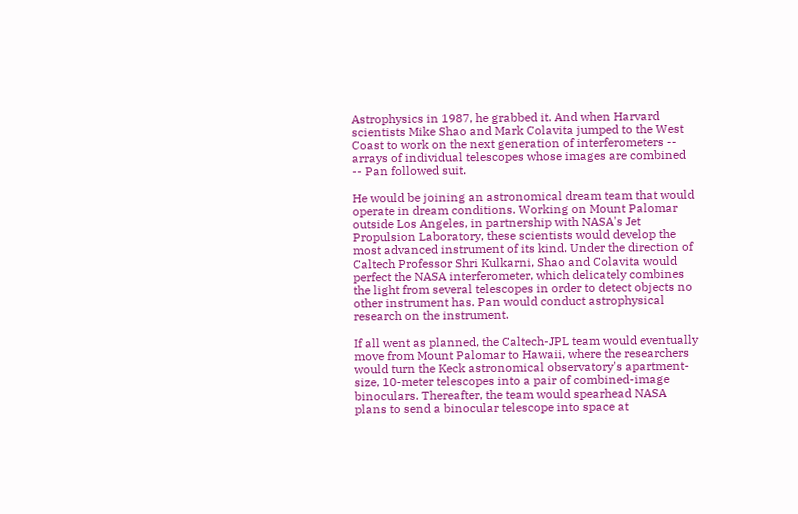Astrophysics in 1987, he grabbed it. And when Harvard scientists Mike Shao and Mark Colavita jumped to the West Coast to work on the next generation of interferometers -- arrays of individual telescopes whose images are combined -- Pan followed suit.

He would be joining an astronomical dream team that would operate in dream conditions. Working on Mount Palomar outside Los Angeles, in partnership with NASA's Jet Propulsion Laboratory, these scientists would develop the most advanced instrument of its kind. Under the direction of Caltech Professor Shri Kulkarni, Shao and Colavita would perfect the NASA interferometer, which delicately combines the light from several telescopes in order to detect objects no other instrument has. Pan would conduct astrophysical research on the instrument.

If all went as planned, the Caltech-JPL team would eventually move from Mount Palomar to Hawaii, where the researchers would turn the Keck astronomical observatory's apartment-size, 10-meter telescopes into a pair of combined-image binoculars. Thereafter, the team would spearhead NASA plans to send a binocular telescope into space at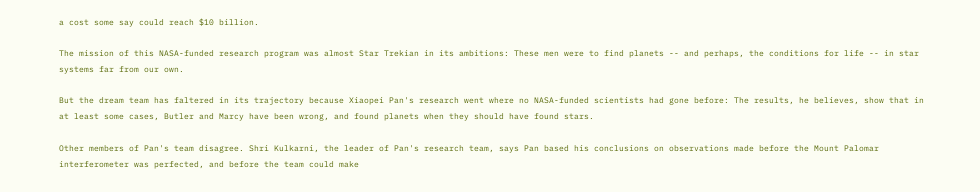a cost some say could reach $10 billion.

The mission of this NASA-funded research program was almost Star Trekian in its ambitions: These men were to find planets -- and perhaps, the conditions for life -- in star systems far from our own.

But the dream team has faltered in its trajectory because Xiaopei Pan's research went where no NASA-funded scientists had gone before: The results, he believes, show that in at least some cases, Butler and Marcy have been wrong, and found planets when they should have found stars.

Other members of Pan's team disagree. Shri Kulkarni, the leader of Pan's research team, says Pan based his conclusions on observations made before the Mount Palomar interferometer was perfected, and before the team could make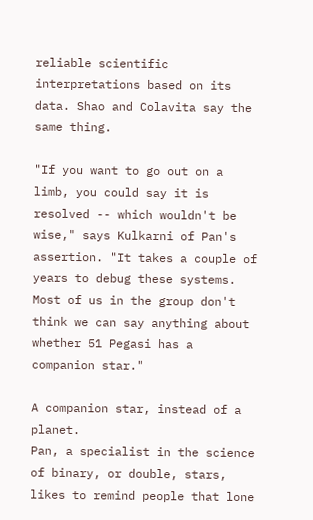reliable scientific interpretations based on its data. Shao and Colavita say the same thing.

"If you want to go out on a limb, you could say it is resolved -- which wouldn't be wise," says Kulkarni of Pan's assertion. "It takes a couple of years to debug these systems. Most of us in the group don't think we can say anything about whether 51 Pegasi has a companion star."

A companion star, instead of a planet.
Pan, a specialist in the science of binary, or double, stars, likes to remind people that lone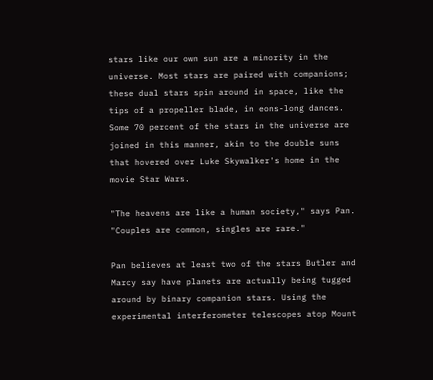stars like our own sun are a minority in the universe. Most stars are paired with companions; these dual stars spin around in space, like the tips of a propeller blade, in eons-long dances. Some 70 percent of the stars in the universe are joined in this manner, akin to the double suns that hovered over Luke Skywalker's home in the movie Star Wars.

"The heavens are like a human society," says Pan. "Couples are common, singles are rare."

Pan believes at least two of the stars Butler and Marcy say have planets are actually being tugged around by binary companion stars. Using the experimental interferometer telescopes atop Mount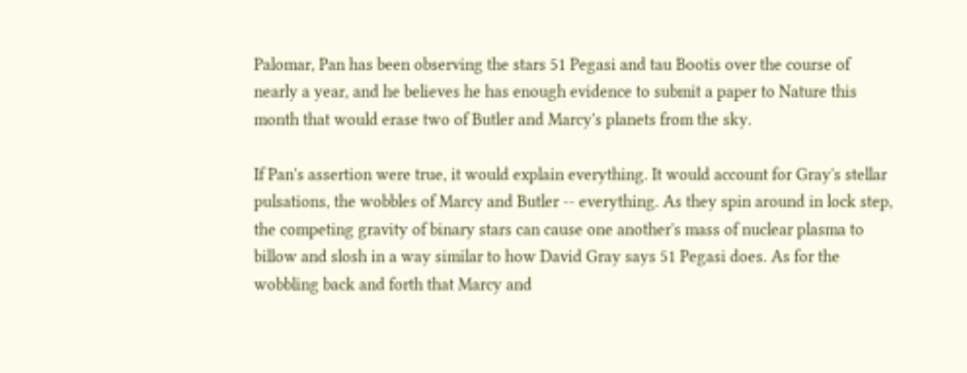Palomar, Pan has been observing the stars 51 Pegasi and tau Bootis over the course of nearly a year, and he believes he has enough evidence to submit a paper to Nature this month that would erase two of Butler and Marcy's planets from the sky.

If Pan's assertion were true, it would explain everything. It would account for Gray's stellar pulsations, the wobbles of Marcy and Butler -- everything. As they spin around in lock step, the competing gravity of binary stars can cause one another's mass of nuclear plasma to billow and slosh in a way similar to how David Gray says 51 Pegasi does. As for the wobbling back and forth that Marcy and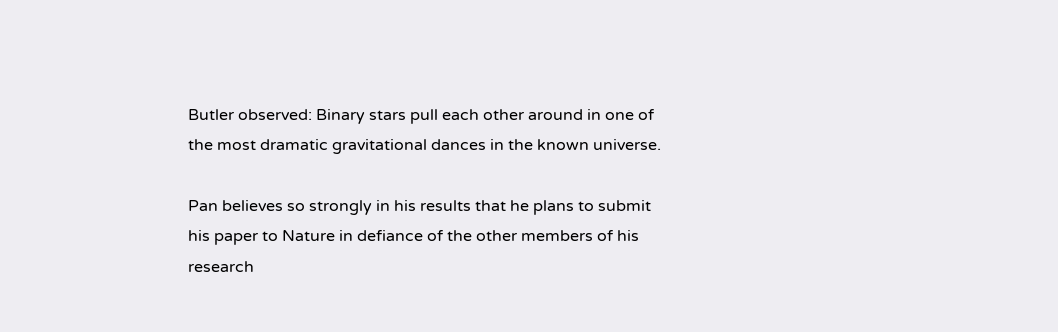Butler observed: Binary stars pull each other around in one of the most dramatic gravitational dances in the known universe.

Pan believes so strongly in his results that he plans to submit his paper to Nature in defiance of the other members of his research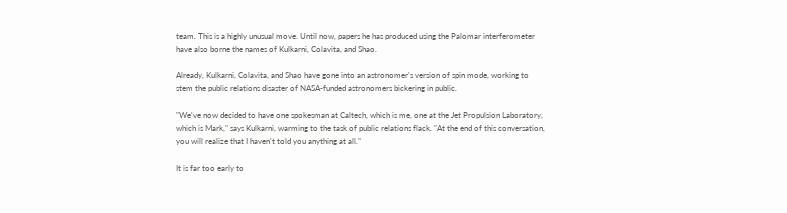team. This is a highly unusual move. Until now, papers he has produced using the Palomar interferometer have also borne the names of Kulkarni, Colavita, and Shao.

Already, Kulkarni, Colavita, and Shao have gone into an astronomer's version of spin mode, working to stem the public relations disaster of NASA-funded astronomers bickering in public.

"We've now decided to have one spokesman at Caltech, which is me, one at the Jet Propulsion Laboratory, which is Mark," says Kulkarni, warming to the task of public relations flack. "At the end of this conversation, you will realize that I haven't told you anything at all."

It is far too early to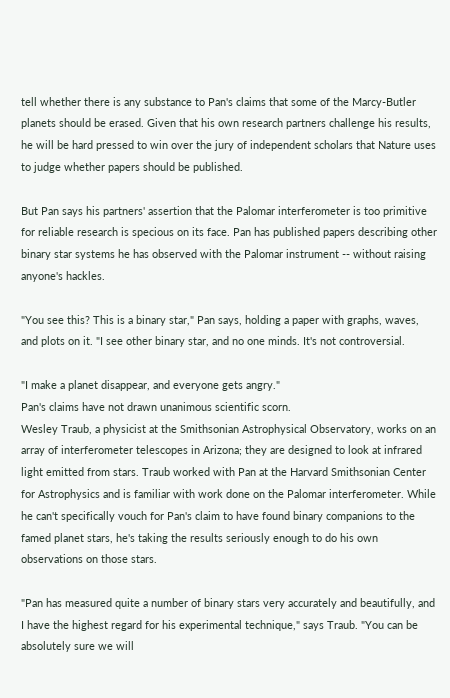tell whether there is any substance to Pan's claims that some of the Marcy-Butler planets should be erased. Given that his own research partners challenge his results, he will be hard pressed to win over the jury of independent scholars that Nature uses to judge whether papers should be published.

But Pan says his partners' assertion that the Palomar interferometer is too primitive for reliable research is specious on its face. Pan has published papers describing other binary star systems he has observed with the Palomar instrument -- without raising anyone's hackles.

"You see this? This is a binary star," Pan says, holding a paper with graphs, waves, and plots on it. "I see other binary star, and no one minds. It's not controversial.

"I make a planet disappear, and everyone gets angry."
Pan's claims have not drawn unanimous scientific scorn.
Wesley Traub, a physicist at the Smithsonian Astrophysical Observatory, works on an array of interferometer telescopes in Arizona; they are designed to look at infrared light emitted from stars. Traub worked with Pan at the Harvard Smithsonian Center for Astrophysics and is familiar with work done on the Palomar interferometer. While he can't specifically vouch for Pan's claim to have found binary companions to the famed planet stars, he's taking the results seriously enough to do his own observations on those stars.

"Pan has measured quite a number of binary stars very accurately and beautifully, and I have the highest regard for his experimental technique," says Traub. "You can be absolutely sure we will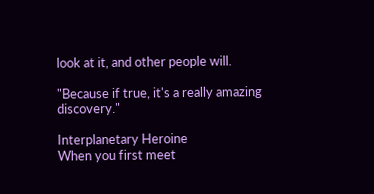look at it, and other people will.

"Because if true, it's a really amazing discovery."

Interplanetary Heroine
When you first meet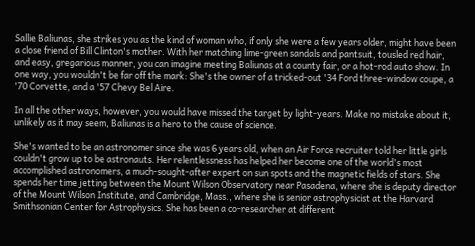Sallie Baliunas, she strikes you as the kind of woman who, if only she were a few years older, might have been a close friend of Bill Clinton's mother. With her matching lime-green sandals and pantsuit, tousled red hair, and easy, gregarious manner, you can imagine meeting Baliunas at a county fair, or a hot-rod auto show. In one way, you wouldn't be far off the mark: She's the owner of a tricked-out '34 Ford three-window coupe, a '70 Corvette, and a '57 Chevy Bel Aire.

In all the other ways, however, you would have missed the target by light-years. Make no mistake about it, unlikely as it may seem, Baliunas is a hero to the cause of science.

She's wanted to be an astronomer since she was 6 years old, when an Air Force recruiter told her little girls couldn't grow up to be astronauts. Her relentlessness has helped her become one of the world's most accomplished astronomers, a much-sought-after expert on sun spots and the magnetic fields of stars. She spends her time jetting between the Mount Wilson Observatory near Pasadena, where she is deputy director of the Mount Wilson Institute, and Cambridge, Mass., where she is senior astrophysicist at the Harvard Smithsonian Center for Astrophysics. She has been a co-researcher at different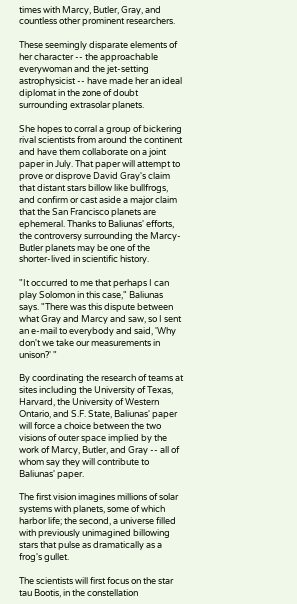times with Marcy, Butler, Gray, and countless other prominent researchers.

These seemingly disparate elements of her character -- the approachable everywoman and the jet-setting astrophysicist -- have made her an ideal diplomat in the zone of doubt surrounding extrasolar planets.

She hopes to corral a group of bickering rival scientists from around the continent and have them collaborate on a joint paper in July. That paper will attempt to prove or disprove David Gray's claim that distant stars billow like bullfrogs, and confirm or cast aside a major claim that the San Francisco planets are ephemeral. Thanks to Baliunas' efforts, the controversy surrounding the Marcy-Butler planets may be one of the shorter-lived in scientific history.

"It occurred to me that perhaps I can play Solomon in this case," Baliunas says. "There was this dispute between what Gray and Marcy and saw, so I sent an e-mail to everybody and said, 'Why don't we take our measurements in unison?' "

By coordinating the research of teams at sites including the University of Texas, Harvard, the University of Western Ontario, and S.F. State, Baliunas' paper will force a choice between the two visions of outer space implied by the work of Marcy, Butler, and Gray -- all of whom say they will contribute to Baliunas' paper.

The first vision imagines millions of solar systems with planets, some of which harbor life; the second, a universe filled with previously unimagined billowing stars that pulse as dramatically as a frog's gullet.

The scientists will first focus on the star tau Bootis, in the constellation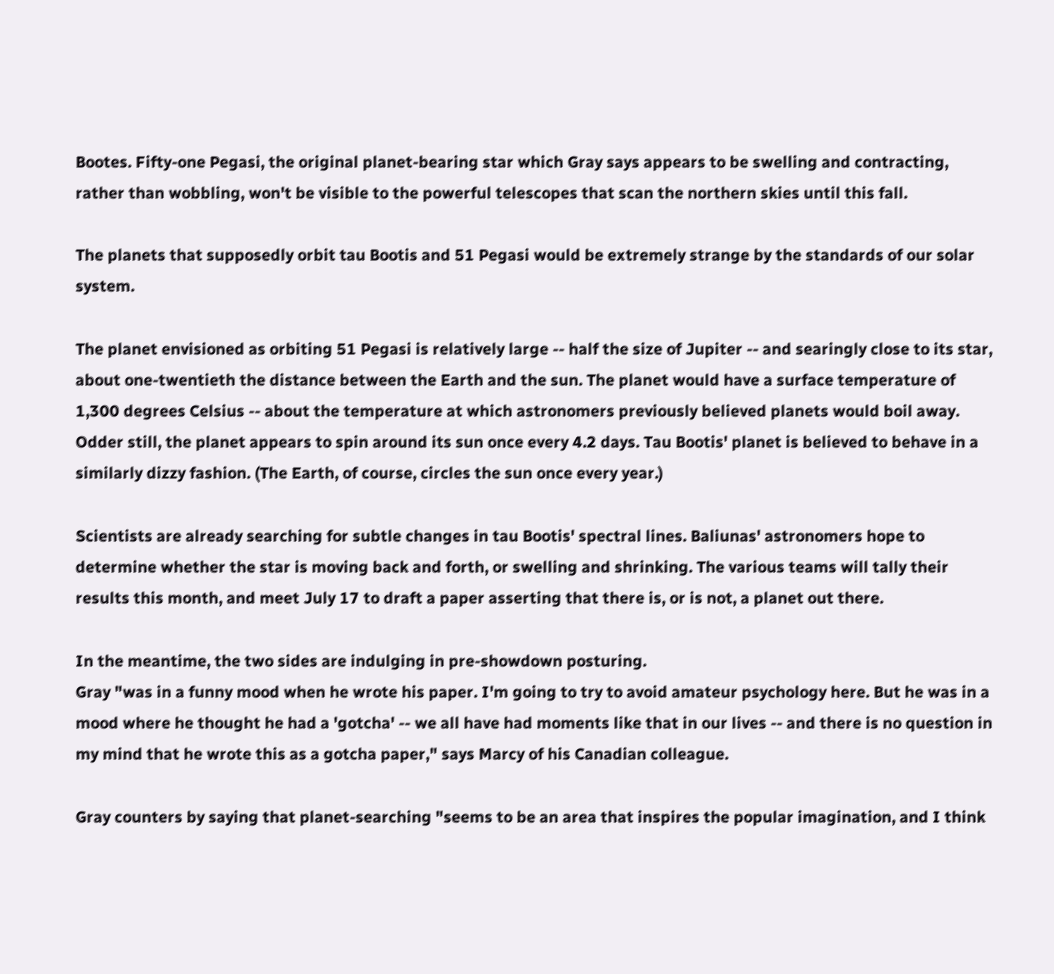Bootes. Fifty-one Pegasi, the original planet-bearing star which Gray says appears to be swelling and contracting, rather than wobbling, won't be visible to the powerful telescopes that scan the northern skies until this fall.

The planets that supposedly orbit tau Bootis and 51 Pegasi would be extremely strange by the standards of our solar system.

The planet envisioned as orbiting 51 Pegasi is relatively large -- half the size of Jupiter -- and searingly close to its star, about one-twentieth the distance between the Earth and the sun. The planet would have a surface temperature of 1,300 degrees Celsius -- about the temperature at which astronomers previously believed planets would boil away. Odder still, the planet appears to spin around its sun once every 4.2 days. Tau Bootis' planet is believed to behave in a similarly dizzy fashion. (The Earth, of course, circles the sun once every year.)

Scientists are already searching for subtle changes in tau Bootis' spectral lines. Baliunas' astronomers hope to determine whether the star is moving back and forth, or swelling and shrinking. The various teams will tally their results this month, and meet July 17 to draft a paper asserting that there is, or is not, a planet out there.

In the meantime, the two sides are indulging in pre-showdown posturing.
Gray "was in a funny mood when he wrote his paper. I'm going to try to avoid amateur psychology here. But he was in a mood where he thought he had a 'gotcha' -- we all have had moments like that in our lives -- and there is no question in my mind that he wrote this as a gotcha paper," says Marcy of his Canadian colleague.

Gray counters by saying that planet-searching "seems to be an area that inspires the popular imagination, and I think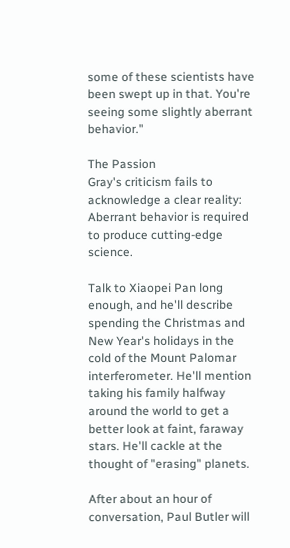some of these scientists have been swept up in that. You're seeing some slightly aberrant behavior."

The Passion
Gray's criticism fails to acknowledge a clear reality: Aberrant behavior is required to produce cutting-edge science.

Talk to Xiaopei Pan long enough, and he'll describe spending the Christmas and New Year's holidays in the cold of the Mount Palomar interferometer. He'll mention taking his family halfway around the world to get a better look at faint, faraway stars. He'll cackle at the thought of "erasing" planets.

After about an hour of conversation, Paul Butler will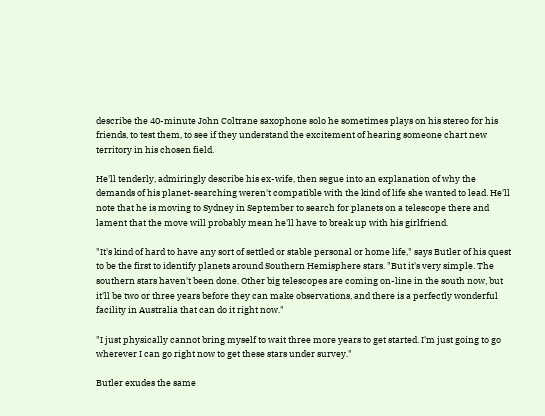describe the 40-minute John Coltrane saxophone solo he sometimes plays on his stereo for his friends, to test them, to see if they understand the excitement of hearing someone chart new territory in his chosen field.

He'll tenderly, admiringly describe his ex-wife, then segue into an explanation of why the demands of his planet-searching weren't compatible with the kind of life she wanted to lead. He'll note that he is moving to Sydney in September to search for planets on a telescope there and lament that the move will probably mean he'll have to break up with his girlfriend.

"It's kind of hard to have any sort of settled or stable personal or home life," says Butler of his quest to be the first to identify planets around Southern Hemisphere stars. "But it's very simple. The southern stars haven't been done. Other big telescopes are coming on-line in the south now, but it'll be two or three years before they can make observations, and there is a perfectly wonderful facility in Australia that can do it right now."

"I just physically cannot bring myself to wait three more years to get started. I'm just going to go wherever I can go right now to get these stars under survey."

Butler exudes the same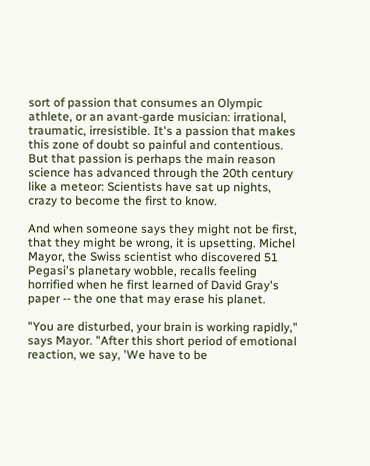sort of passion that consumes an Olympic athlete, or an avant-garde musician: irrational, traumatic, irresistible. It's a passion that makes this zone of doubt so painful and contentious. But that passion is perhaps the main reason science has advanced through the 20th century like a meteor: Scientists have sat up nights, crazy to become the first to know.

And when someone says they might not be first, that they might be wrong, it is upsetting. Michel Mayor, the Swiss scientist who discovered 51 Pegasi's planetary wobble, recalls feeling horrified when he first learned of David Gray's paper -- the one that may erase his planet.

"You are disturbed, your brain is working rapidly," says Mayor. "After this short period of emotional reaction, we say, 'We have to be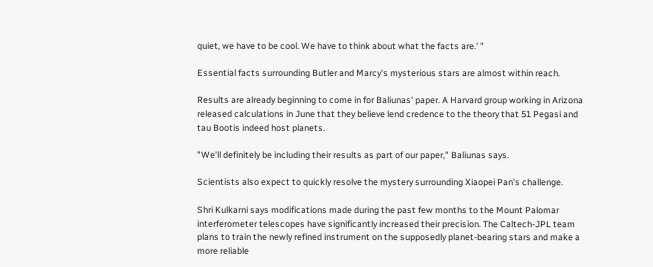quiet, we have to be cool. We have to think about what the facts are.' "

Essential facts surrounding Butler and Marcy's mysterious stars are almost within reach.

Results are already beginning to come in for Baliunas' paper. A Harvard group working in Arizona released calculations in June that they believe lend credence to the theory that 51 Pegasi and tau Bootis indeed host planets.

"We'll definitely be including their results as part of our paper," Baliunas says.

Scientists also expect to quickly resolve the mystery surrounding Xiaopei Pan's challenge.

Shri Kulkarni says modifications made during the past few months to the Mount Palomar interferometer telescopes have significantly increased their precision. The Caltech-JPL team plans to train the newly refined instrument on the supposedly planet-bearing stars and make a more reliable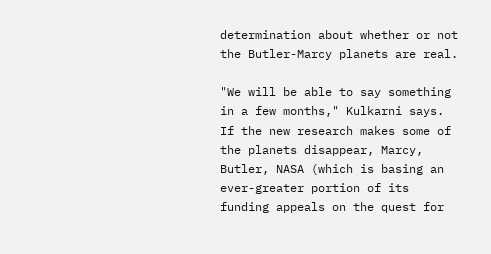determination about whether or not the Butler-Marcy planets are real.

"We will be able to say something in a few months," Kulkarni says.
If the new research makes some of the planets disappear, Marcy, Butler, NASA (which is basing an ever-greater portion of its funding appeals on the quest for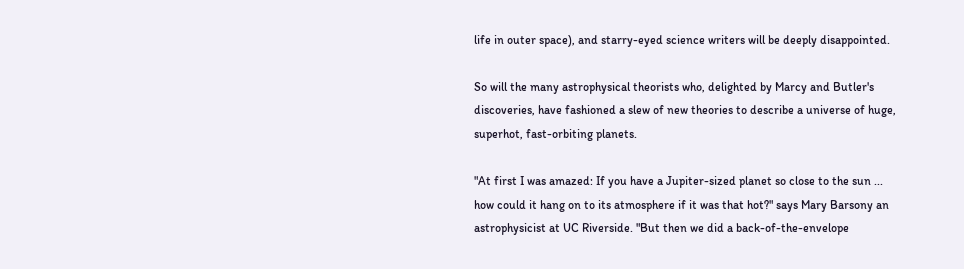life in outer space), and starry-eyed science writers will be deeply disappointed.

So will the many astrophysical theorists who, delighted by Marcy and Butler's discoveries, have fashioned a slew of new theories to describe a universe of huge, superhot, fast-orbiting planets.

"At first I was amazed: If you have a Jupiter-sized planet so close to the sun ... how could it hang on to its atmosphere if it was that hot?" says Mary Barsony an astrophysicist at UC Riverside. "But then we did a back-of-the-envelope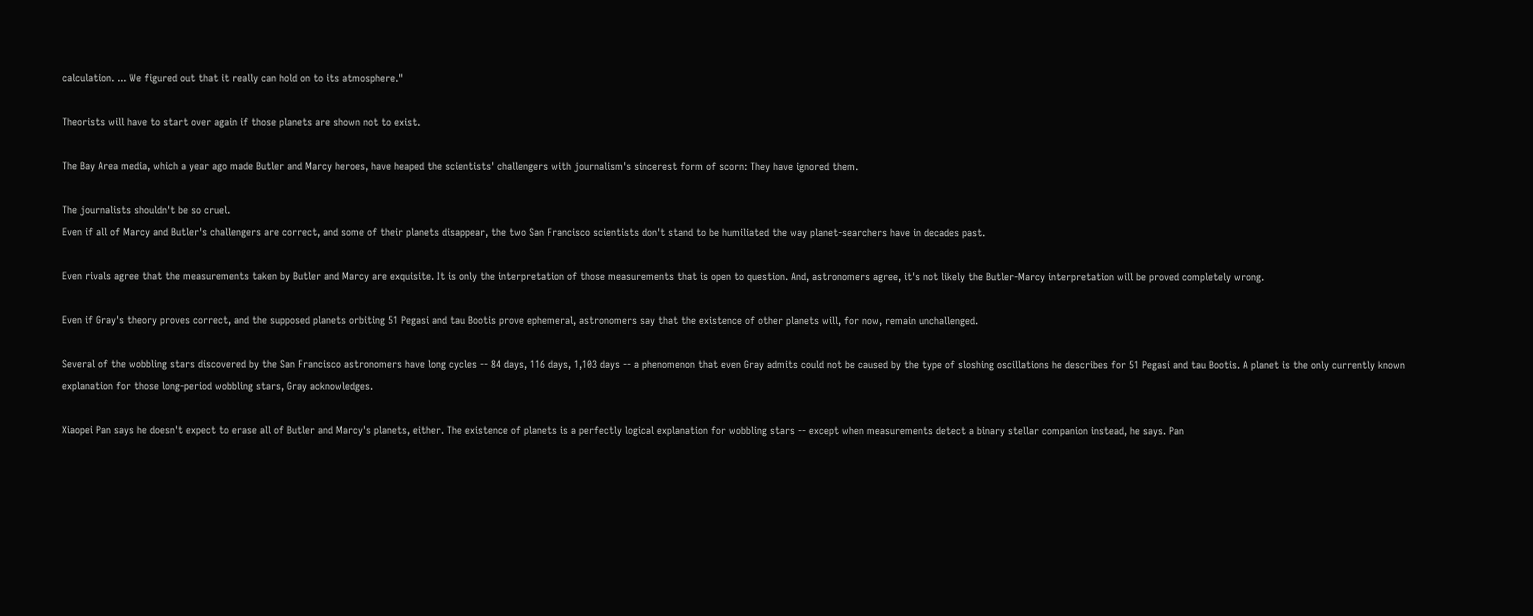calculation. ... We figured out that it really can hold on to its atmosphere."

Theorists will have to start over again if those planets are shown not to exist.

The Bay Area media, which a year ago made Butler and Marcy heroes, have heaped the scientists' challengers with journalism's sincerest form of scorn: They have ignored them.

The journalists shouldn't be so cruel.
Even if all of Marcy and Butler's challengers are correct, and some of their planets disappear, the two San Francisco scientists don't stand to be humiliated the way planet-searchers have in decades past.

Even rivals agree that the measurements taken by Butler and Marcy are exquisite. It is only the interpretation of those measurements that is open to question. And, astronomers agree, it's not likely the Butler-Marcy interpretation will be proved completely wrong.

Even if Gray's theory proves correct, and the supposed planets orbiting 51 Pegasi and tau Bootis prove ephemeral, astronomers say that the existence of other planets will, for now, remain unchallenged.

Several of the wobbling stars discovered by the San Francisco astronomers have long cycles -- 84 days, 116 days, 1,103 days -- a phenomenon that even Gray admits could not be caused by the type of sloshing oscillations he describes for 51 Pegasi and tau Bootis. A planet is the only currently known explanation for those long-period wobbling stars, Gray acknowledges.

Xiaopei Pan says he doesn't expect to erase all of Butler and Marcy's planets, either. The existence of planets is a perfectly logical explanation for wobbling stars -- except when measurements detect a binary stellar companion instead, he says. Pan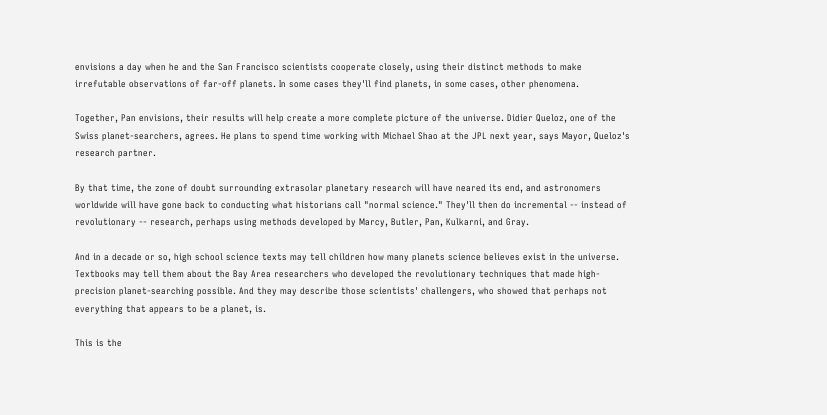envisions a day when he and the San Francisco scientists cooperate closely, using their distinct methods to make irrefutable observations of far-off planets. In some cases they'll find planets, in some cases, other phenomena.

Together, Pan envisions, their results will help create a more complete picture of the universe. Didier Queloz, one of the Swiss planet-searchers, agrees. He plans to spend time working with Michael Shao at the JPL next year, says Mayor, Queloz's research partner.

By that time, the zone of doubt surrounding extrasolar planetary research will have neared its end, and astronomers worldwide will have gone back to conducting what historians call "normal science." They'll then do incremental -- instead of revolutionary -- research, perhaps using methods developed by Marcy, Butler, Pan, Kulkarni, and Gray.

And in a decade or so, high school science texts may tell children how many planets science believes exist in the universe. Textbooks may tell them about the Bay Area researchers who developed the revolutionary techniques that made high-precision planet-searching possible. And they may describe those scientists' challengers, who showed that perhaps not everything that appears to be a planet, is.

This is the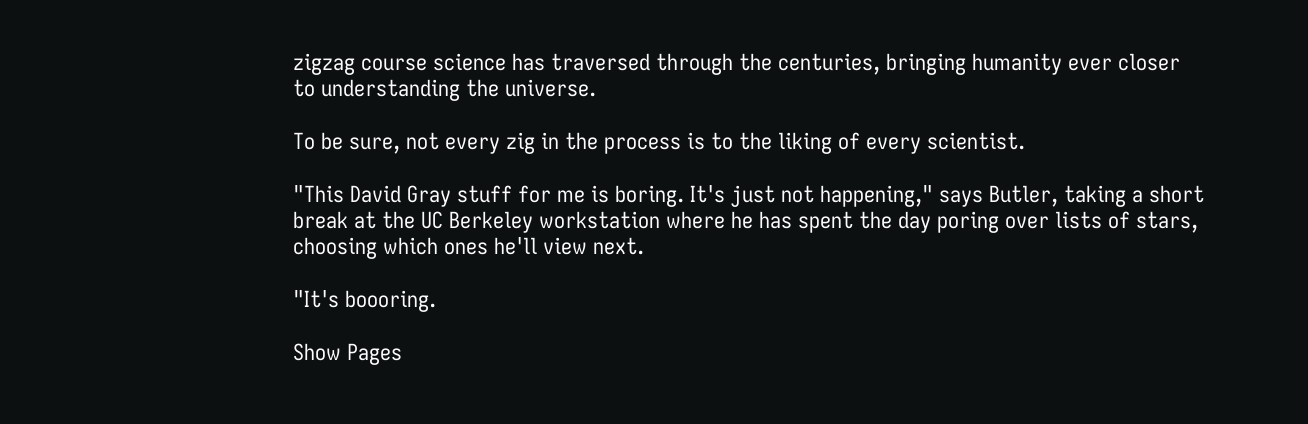zigzag course science has traversed through the centuries, bringing humanity ever closer to understanding the universe.

To be sure, not every zig in the process is to the liking of every scientist.

"This David Gray stuff for me is boring. It's just not happening," says Butler, taking a short break at the UC Berkeley workstation where he has spent the day poring over lists of stars, choosing which ones he'll view next.

"It's boooring.

Show Pages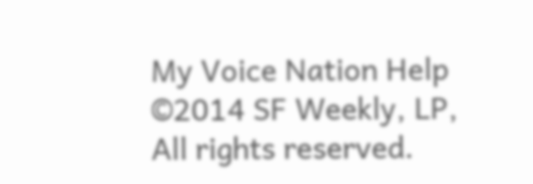My Voice Nation Help
©2014 SF Weekly, LP, All rights reserved.